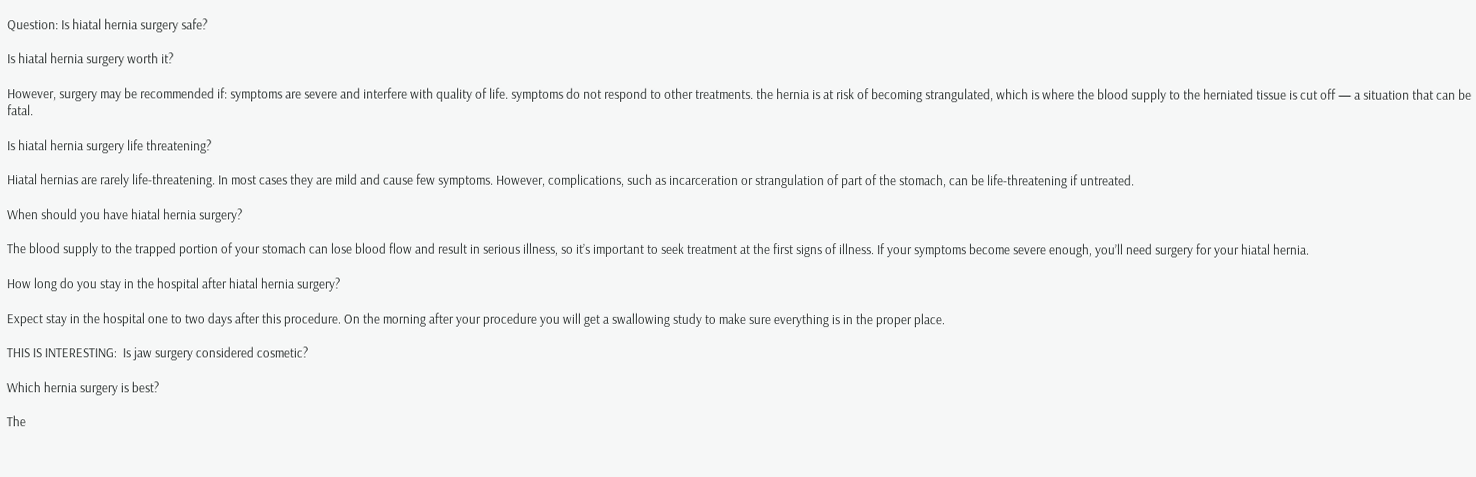Question: Is hiatal hernia surgery safe?

Is hiatal hernia surgery worth it?

However, surgery may be recommended if: symptoms are severe and interfere with quality of life. symptoms do not respond to other treatments. the hernia is at risk of becoming strangulated, which is where the blood supply to the herniated tissue is cut off — a situation that can be fatal.

Is hiatal hernia surgery life threatening?

Hiatal hernias are rarely life-threatening. In most cases they are mild and cause few symptoms. However, complications, such as incarceration or strangulation of part of the stomach, can be life-threatening if untreated.

When should you have hiatal hernia surgery?

The blood supply to the trapped portion of your stomach can lose blood flow and result in serious illness, so it’s important to seek treatment at the first signs of illness. If your symptoms become severe enough, you’ll need surgery for your hiatal hernia.

How long do you stay in the hospital after hiatal hernia surgery?

Expect stay in the hospital one to two days after this procedure. On the morning after your procedure you will get a swallowing study to make sure everything is in the proper place.

THIS IS INTERESTING:  Is jaw surgery considered cosmetic?

Which hernia surgery is best?

The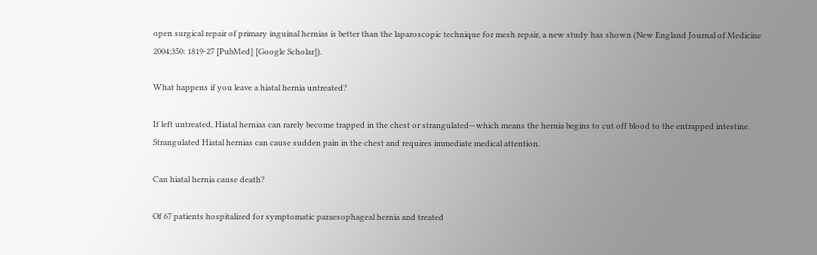open surgical repair of primary inguinal hernias is better than the laparoscopic technique for mesh repair, a new study has shown (New England Journal of Medicine 2004;350: 1819-27 [PubMed] [Google Scholar]).

What happens if you leave a hiatal hernia untreated?

If left untreated, Hiatal hernias can rarely become trapped in the chest or strangulated—which means the hernia begins to cut off blood to the entrapped intestine. Strangulated Hiatal hernias can cause sudden pain in the chest and requires immediate medical attention.

Can hiatal hernia cause death?

Of 67 patients hospitalized for symptomatic paraesophageal hernia and treated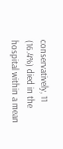conservatively, 11 (16.4%) died in the hospital within a mean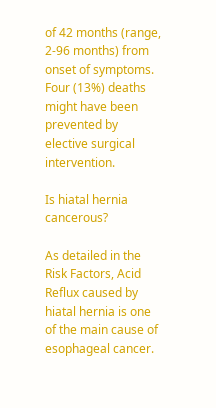of 42 months (range, 2-96 months) from onset of symptoms. Four (13%) deaths might have been prevented by elective surgical intervention.

Is hiatal hernia cancerous?

As detailed in the Risk Factors, Acid Reflux caused by hiatal hernia is one of the main cause of esophageal cancer.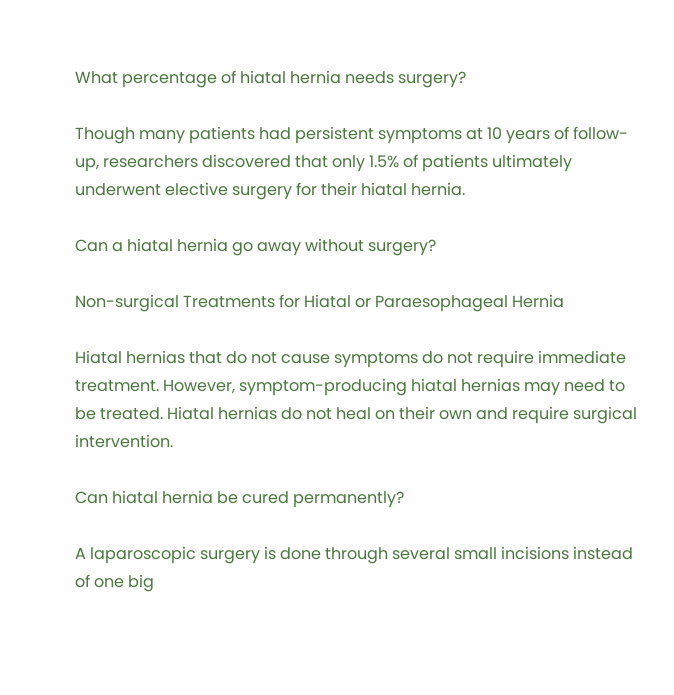What percentage of hiatal hernia needs surgery?

Though many patients had persistent symptoms at 10 years of follow-up, researchers discovered that only 1.5% of patients ultimately underwent elective surgery for their hiatal hernia.

Can a hiatal hernia go away without surgery?

Non-surgical Treatments for Hiatal or Paraesophageal Hernia

Hiatal hernias that do not cause symptoms do not require immediate treatment. However, symptom-producing hiatal hernias may need to be treated. Hiatal hernias do not heal on their own and require surgical intervention.

Can hiatal hernia be cured permanently?

A laparoscopic surgery is done through several small incisions instead of one big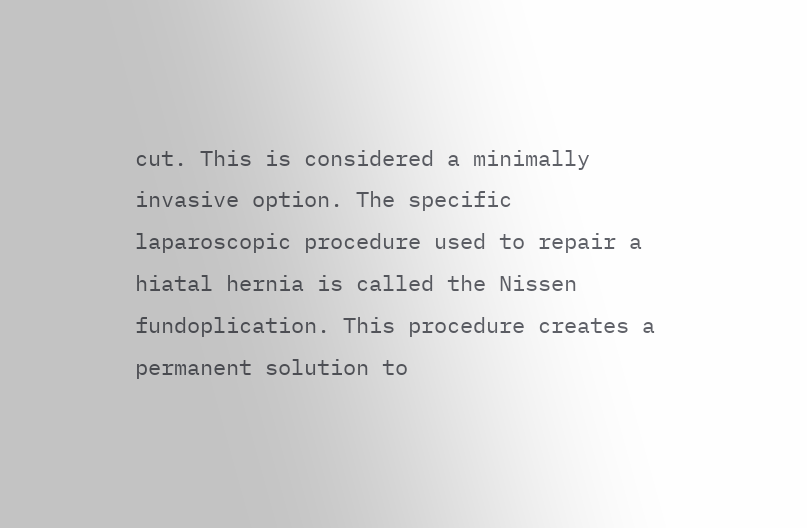cut. This is considered a minimally invasive option. The specific laparoscopic procedure used to repair a hiatal hernia is called the Nissen fundoplication. This procedure creates a permanent solution to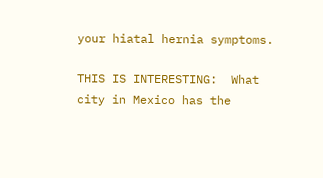your hiatal hernia symptoms.

THIS IS INTERESTING:  What city in Mexico has the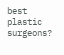best plastic surgeons?